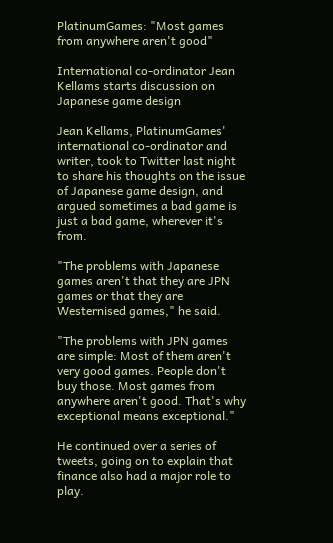PlatinumGames: "Most games from anywhere aren't good"

International co-ordinator Jean Kellams starts discussion on Japanese game design

Jean Kellams, PlatinumGames' international co-ordinator and writer, took to Twitter last night to share his thoughts on the issue of Japanese game design, and argued sometimes a bad game is just a bad game, wherever it's from.

"The problems with Japanese games aren't that they are JPN games or that they are Westernised games," he said.

"The problems with JPN games are simple: Most of them aren't very good games. People don't buy those. Most games from anywhere aren't good. That's why exceptional means exceptional."

He continued over a series of tweets, going on to explain that finance also had a major role to play.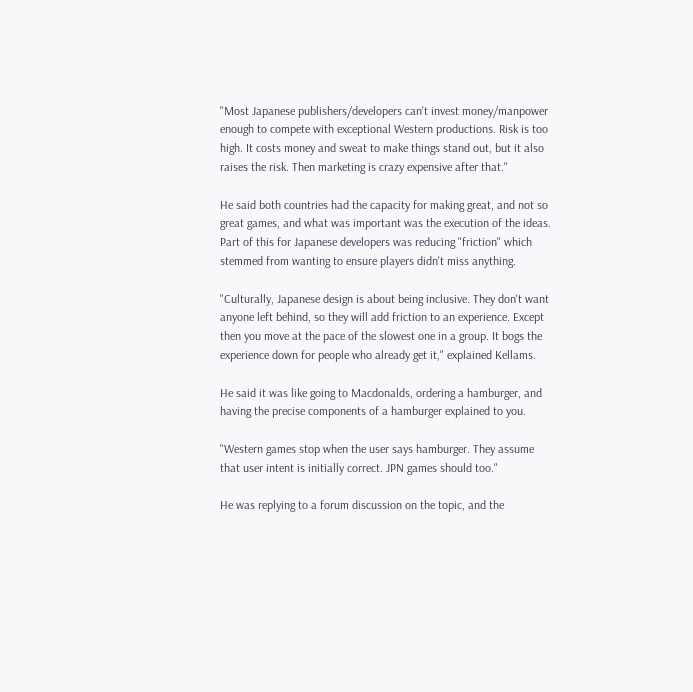"Most Japanese publishers/developers can't invest money/manpower enough to compete with exceptional Western productions. Risk is too high. It costs money and sweat to make things stand out, but it also raises the risk. Then marketing is crazy expensive after that."

He said both countries had the capacity for making great, and not so great games, and what was important was the execution of the ideas. Part of this for Japanese developers was reducing "friction" which stemmed from wanting to ensure players didn't miss anything.

"Culturally, Japanese design is about being inclusive. They don't want anyone left behind, so they will add friction to an experience. Except then you move at the pace of the slowest one in a group. It bogs the experience down for people who already get it," explained Kellams.

He said it was like going to Macdonalds, ordering a hamburger, and having the precise components of a hamburger explained to you.

"Western games stop when the user says hamburger. They assume that user intent is initially correct. JPN games should too."

He was replying to a forum discussion on the topic, and the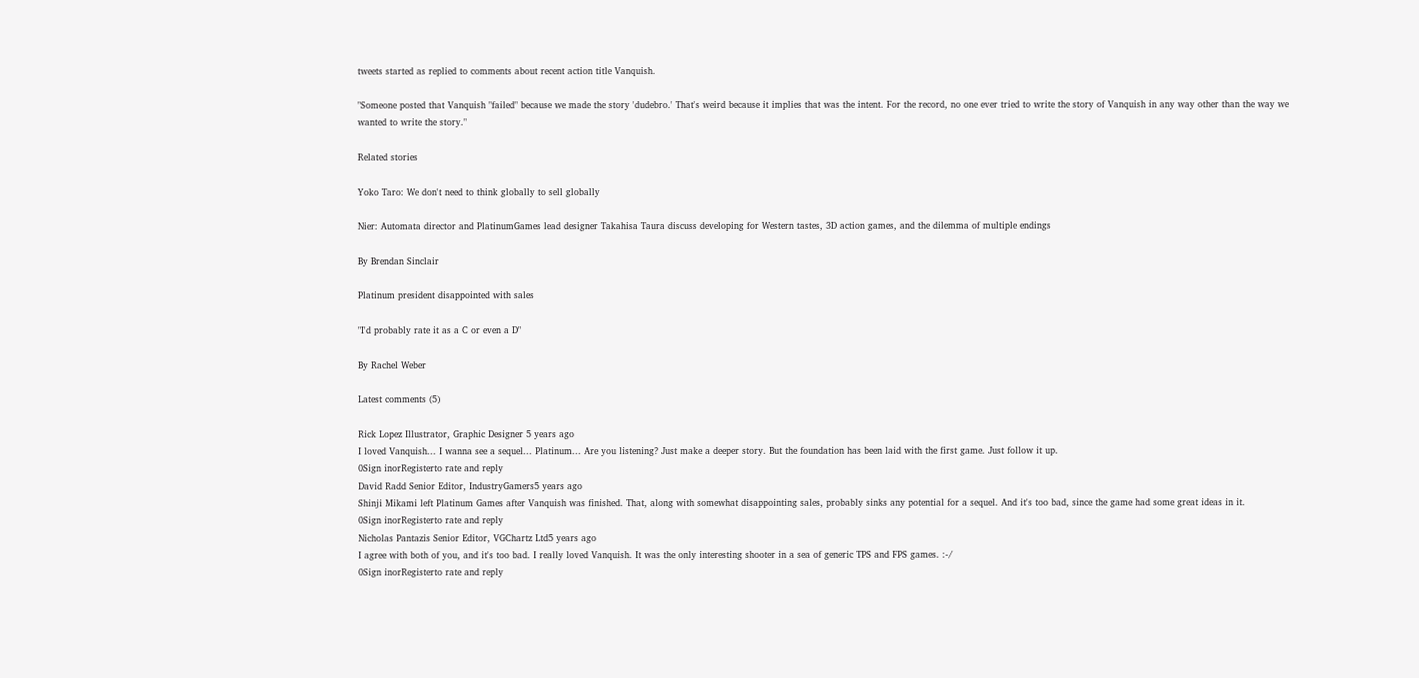tweets started as replied to comments about recent action title Vanquish.

"Someone posted that Vanquish "failed" because we made the story 'dudebro.' That's weird because it implies that was the intent. For the record, no one ever tried to write the story of Vanquish in any way other than the way we wanted to write the story."

Related stories

Yoko Taro: We don't need to think globally to sell globally

Nier: Automata director and PlatinumGames lead designer Takahisa Taura discuss developing for Western tastes, 3D action games, and the dilemma of multiple endings

By Brendan Sinclair

Platinum president disappointed with sales

"I'd probably rate it as a C or even a D"

By Rachel Weber

Latest comments (5)

Rick Lopez Illustrator, Graphic Designer 5 years ago
I loved Vanquish... I wanna see a sequel... Platinum... Are you listening? Just make a deeper story. But the foundation has been laid with the first game. Just follow it up.
0Sign inorRegisterto rate and reply
David Radd Senior Editor, IndustryGamers5 years ago
Shinji Mikami left Platinum Games after Vanquish was finished. That, along with somewhat disappointing sales, probably sinks any potential for a sequel. And it's too bad, since the game had some great ideas in it.
0Sign inorRegisterto rate and reply
Nicholas Pantazis Senior Editor, VGChartz Ltd5 years ago
I agree with both of you, and it's too bad. I really loved Vanquish. It was the only interesting shooter in a sea of generic TPS and FPS games. :-/
0Sign inorRegisterto rate and reply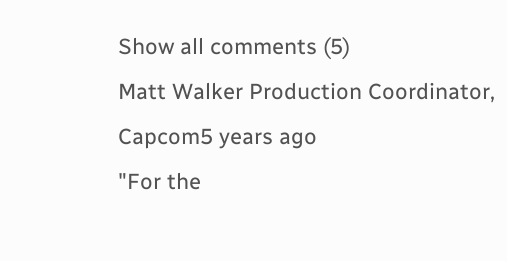Show all comments (5)
Matt Walker Production Coordinator, Capcom5 years ago
"For the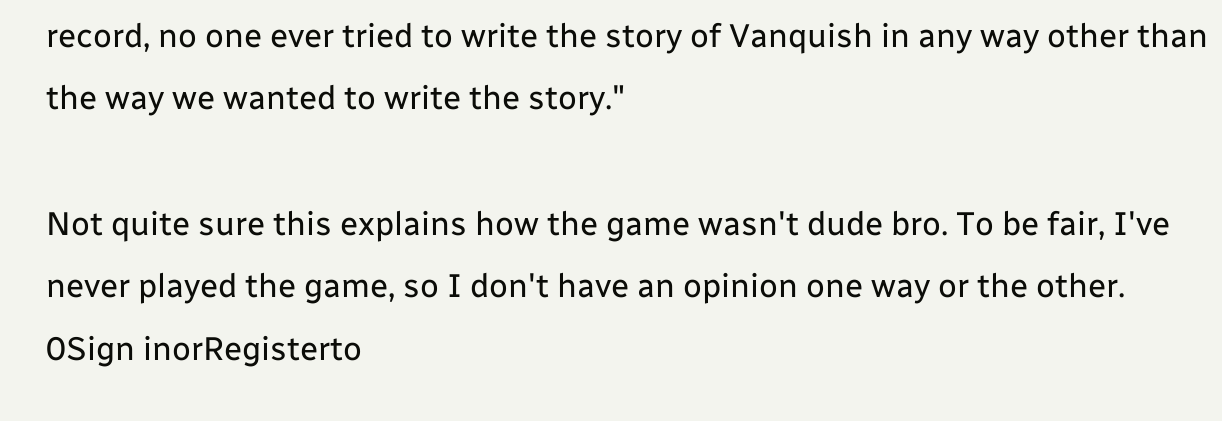record, no one ever tried to write the story of Vanquish in any way other than the way we wanted to write the story."

Not quite sure this explains how the game wasn't dude bro. To be fair, I've never played the game, so I don't have an opinion one way or the other.
0Sign inorRegisterto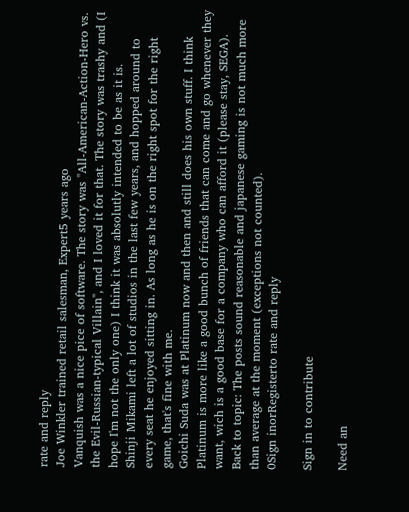rate and reply
Joe Winkler trained retail salesman, Expert5 years ago
Vanquish was a nice pice of software. The story was "All-American-Action-Hero vs. the Evil-Russian-typical Villain", and I loved it for that. The story was trashy and (I hope I'm not the only one) I think it was absolutly intended to be as it is.
Shinji Mikami left a lot of studios in the last few years, and hopped around to every seat he enjoyed sitting in. As long as he is on the right spot for the right game, that's fine with me.
Goichi Suda was at Platinum now and then and still does his own stuff. I think Platinum is more like a good bunch of friends that can come and go whenever they want, wich is a good base for a company who can afford it (please stay, SEGA).
Back to topic: The posts sound reasonable and japanese gaming is not much more than average at the moment (exceptions not counted).
0Sign inorRegisterto rate and reply

Sign in to contribute

Need an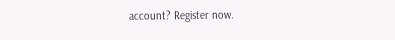account? Register now.